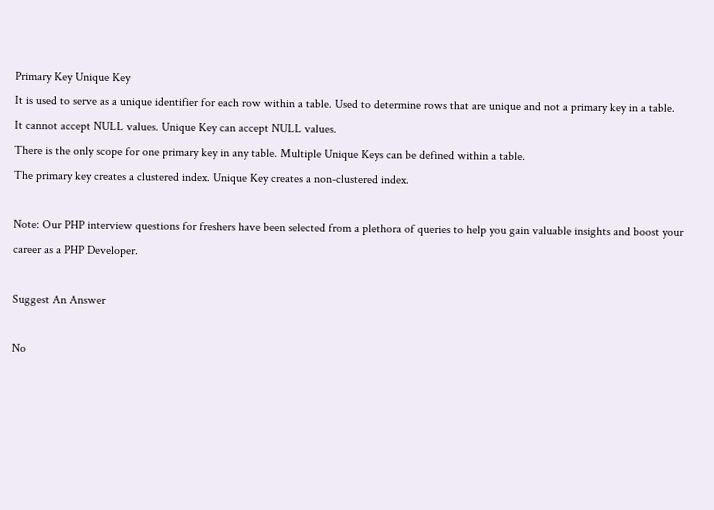Primary Key Unique Key
It is used to serve as a unique identifier for each row within a table. Used to determine rows that are unique and not a primary key in a table.
It cannot accept NULL values. Unique Key can accept NULL values.
There is the only scope for one primary key in any table. Multiple Unique Keys can be defined within a table.
The primary key creates a clustered index. Unique Key creates a non-clustered index.

Note: Our PHP interview questions for freshers have been selected from a plethora of queries to help you gain valuable insights and boost your career as a PHP Developer.

Suggest An Answer

No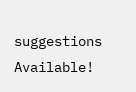suggestions Available!